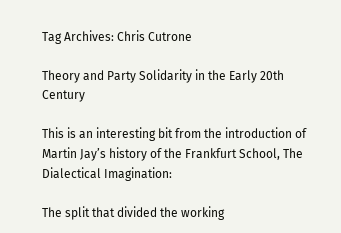Tag Archives: Chris Cutrone

Theory and Party Solidarity in the Early 20th Century

This is an interesting bit from the introduction of Martin Jay’s history of the Frankfurt School, The Dialectical Imagination:

The split that divided the working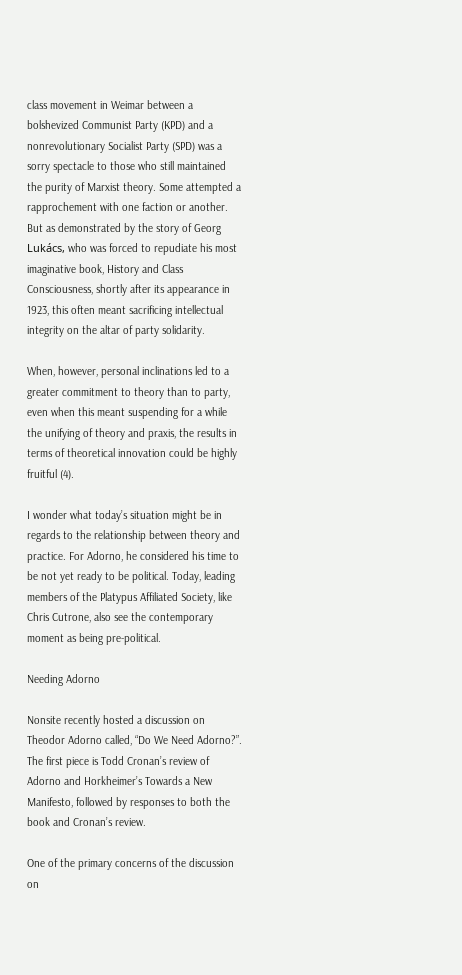class movement in Weimar between a bolshevized Communist Party (KPD) and a nonrevolutionary Socialist Party (SPD) was a sorry spectacle to those who still maintained the purity of Marxist theory. Some attempted a rapprochement with one faction or another. But as demonstrated by the story of Georg Lukács, who was forced to repudiate his most imaginative book, History and Class Consciousness, shortly after its appearance in 1923, this often meant sacrificing intellectual integrity on the altar of party solidarity.

When, however, personal inclinations led to a greater commitment to theory than to party, even when this meant suspending for a while the unifying of theory and praxis, the results in terms of theoretical innovation could be highly fruitful (4).

I wonder what today’s situation might be in regards to the relationship between theory and practice. For Adorno, he considered his time to be not yet ready to be political. Today, leading members of the Platypus Affiliated Society, like Chris Cutrone, also see the contemporary moment as being pre-political.

Needing Adorno

Nonsite recently hosted a discussion on Theodor Adorno called, “Do We Need Adorno?”. The first piece is Todd Cronan’s review of Adorno and Horkheimer’s Towards a New Manifesto, followed by responses to both the book and Cronan’s review.

One of the primary concerns of the discussion on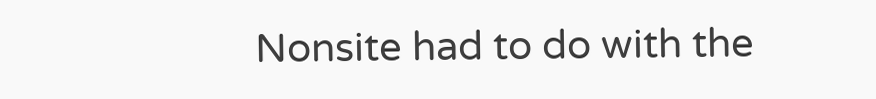Nonsite had to do with the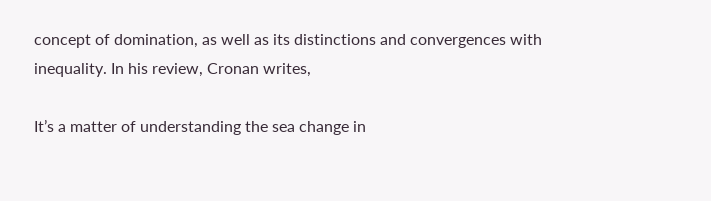concept of domination, as well as its distinctions and convergences with inequality. In his review, Cronan writes,

It’s a matter of understanding the sea change in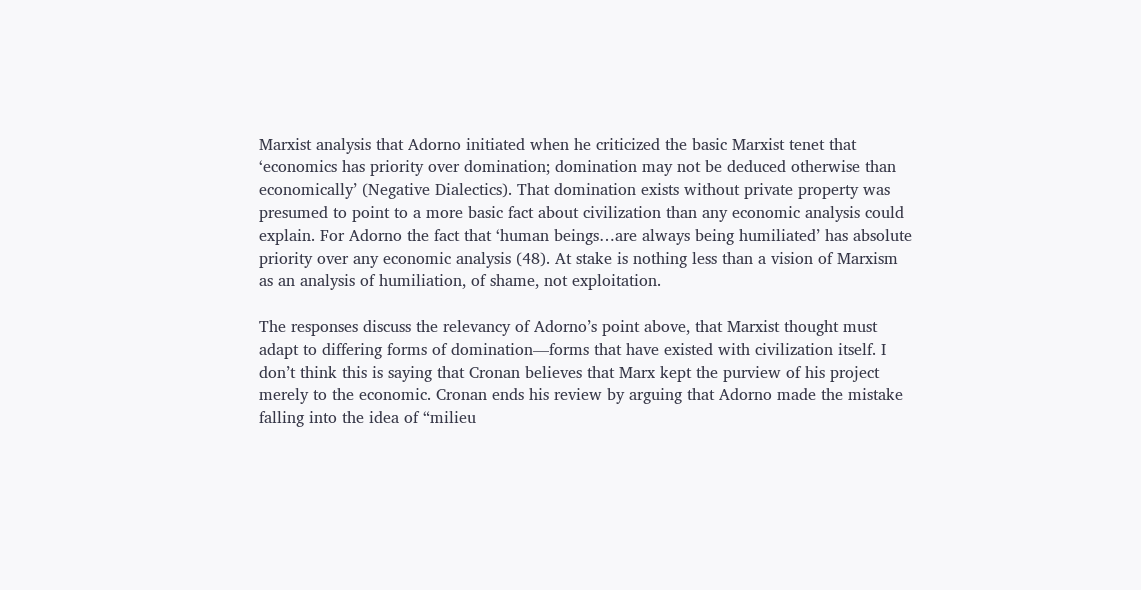Marxist analysis that Adorno initiated when he criticized the basic Marxist tenet that ‘economics has priority over domination; domination may not be deduced otherwise than economically’ (Negative Dialectics). That domination exists without private property was presumed to point to a more basic fact about civilization than any economic analysis could explain. For Adorno the fact that ‘human beings…are always being humiliated’ has absolute priority over any economic analysis (48). At stake is nothing less than a vision of Marxism as an analysis of humiliation, of shame, not exploitation.

The responses discuss the relevancy of Adorno’s point above, that Marxist thought must adapt to differing forms of domination—forms that have existed with civilization itself. I don’t think this is saying that Cronan believes that Marx kept the purview of his project merely to the economic. Cronan ends his review by arguing that Adorno made the mistake falling into the idea of “milieu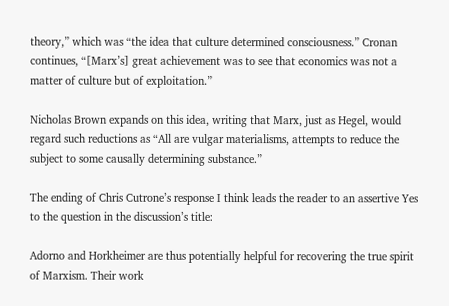theory,” which was “the idea that culture determined consciousness.” Cronan continues, “[Marx’s] great achievement was to see that economics was not a matter of culture but of exploitation.”

Nicholas Brown expands on this idea, writing that Marx, just as Hegel, would regard such reductions as “All are vulgar materialisms, attempts to reduce the subject to some causally determining substance.”

The ending of Chris Cutrone’s response I think leads the reader to an assertive Yes to the question in the discussion’s title:

Adorno and Horkheimer are thus potentially helpful for recovering the true spirit of Marxism. Their work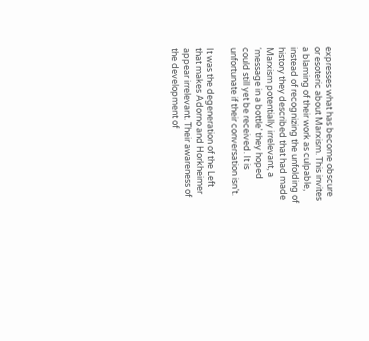expresses what has become obscure or esoteric about Marxism. This invites a blaming of their work as culpable, instead of recognizing the unfolding of history they described that had made Marxism potentially irrelevant, a ‘message in a bottle’ they hoped could still yet be received. It is unfortunate if their conversation isn’t.

It was the degeneration of the Left that makes Adorno and Horkheimer appear irrelevant. Their awareness of the development of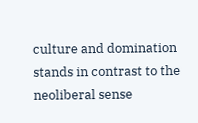culture and domination stands in contrast to the neoliberal sense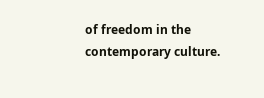of freedom in the contemporary culture.